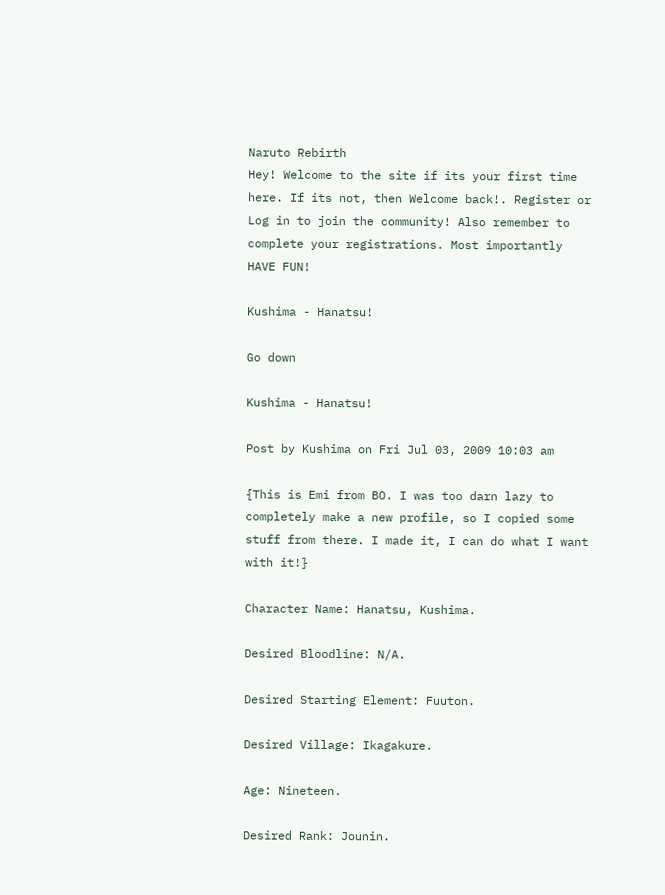Naruto Rebirth
Hey! Welcome to the site if its your first time here. If its not, then Welcome back!. Register or Log in to join the community! Also remember to complete your registrations. Most importantly HAVE FUN!

Kushima - Hanatsu!

Go down

Kushima - Hanatsu!

Post by Kushima on Fri Jul 03, 2009 10:03 am

{This is Emi from BO. I was too darn lazy to completely make a new profile, so I copied some stuff from there. I made it, I can do what I want with it!}

Character Name: Hanatsu, Kushima.

Desired Bloodline: N/A.

Desired Starting Element: Fuuton.

Desired Village: Ikagakure.

Age: Nineteen.

Desired Rank: Jounin.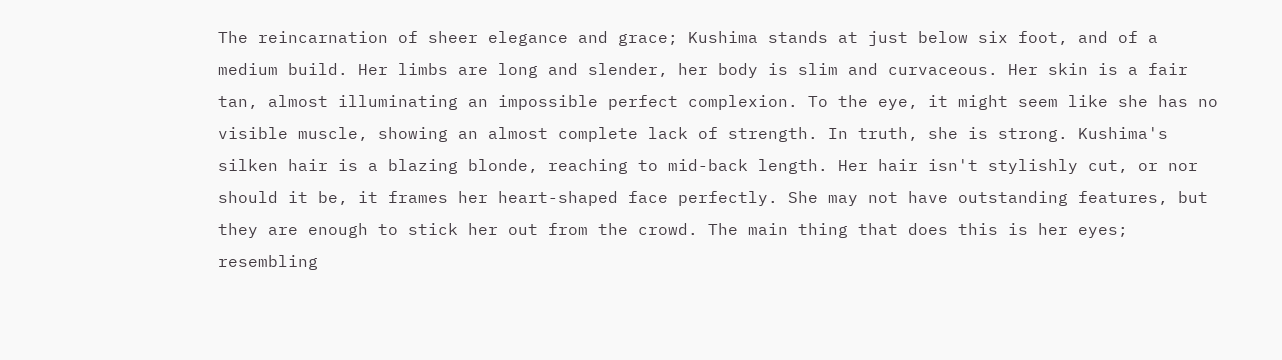The reincarnation of sheer elegance and grace; Kushima stands at just below six foot, and of a medium build. Her limbs are long and slender, her body is slim and curvaceous. Her skin is a fair tan, almost illuminating an impossible perfect complexion. To the eye, it might seem like she has no visible muscle, showing an almost complete lack of strength. In truth, she is strong. Kushima's silken hair is a blazing blonde, reaching to mid-back length. Her hair isn't stylishly cut, or nor should it be, it frames her heart-shaped face perfectly. She may not have outstanding features, but they are enough to stick her out from the crowd. The main thing that does this is her eyes; resembling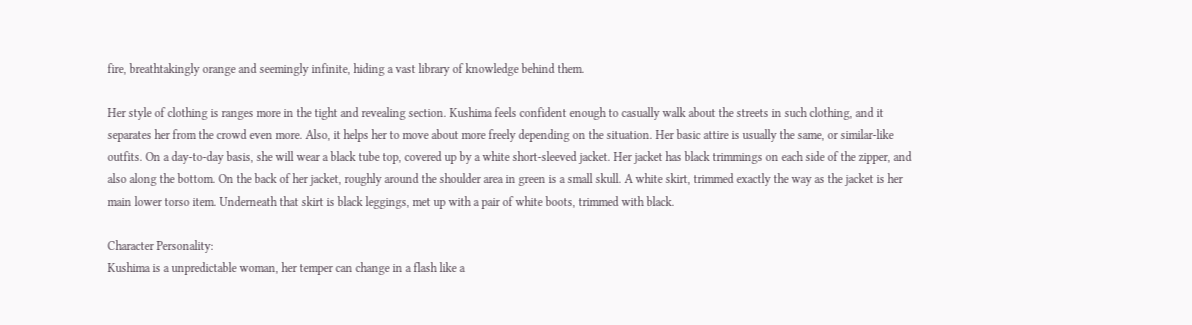fire, breathtakingly orange and seemingly infinite, hiding a vast library of knowledge behind them.

Her style of clothing is ranges more in the tight and revealing section. Kushima feels confident enough to casually walk about the streets in such clothing, and it separates her from the crowd even more. Also, it helps her to move about more freely depending on the situation. Her basic attire is usually the same, or similar-like outfits. On a day-to-day basis, she will wear a black tube top, covered up by a white short-sleeved jacket. Her jacket has black trimmings on each side of the zipper, and also along the bottom. On the back of her jacket, roughly around the shoulder area in green is a small skull. A white skirt, trimmed exactly the way as the jacket is her main lower torso item. Underneath that skirt is black leggings, met up with a pair of white boots, trimmed with black.

Character Personality:
Kushima is a unpredictable woman, her temper can change in a flash like a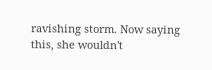ravishing storm. Now saying this, she wouldn't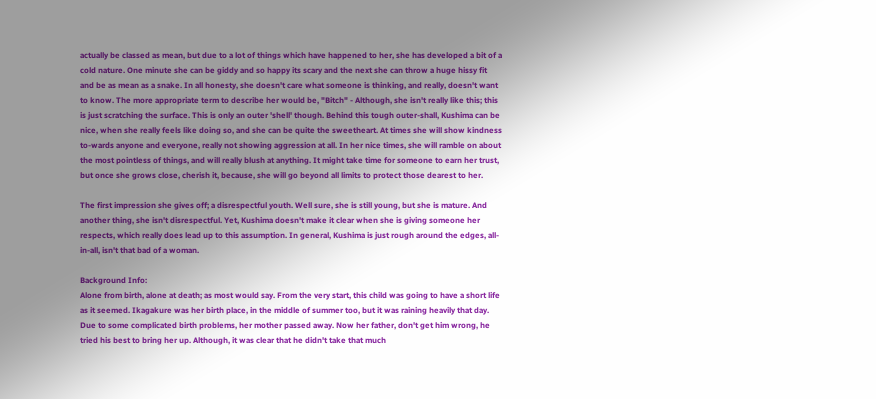actually be classed as mean, but due to a lot of things which have happened to her, she has developed a bit of a cold nature. One minute she can be giddy and so happy its scary and the next she can throw a huge hissy fit and be as mean as a snake. In all honesty, she doesn't care what someone is thinking, and really, doesn't want to know. The more appropriate term to describe her would be, "Bitch" - Although, she isn't really like this; this is just scratching the surface. This is only an outer 'shell' though. Behind this tough outer-shall, Kushima can be nice, when she really feels like doing so, and she can be quite the sweetheart. At times she will show kindness to-wards anyone and everyone, really not showing aggression at all. In her nice times, she will ramble on about the most pointless of things, and will really blush at anything. It might take time for someone to earn her trust, but once she grows close, cherish it, because, she will go beyond all limits to protect those dearest to her.

The first impression she gives off; a disrespectful youth. Well sure, she is still young, but she is mature. And another thing, she isn't disrespectful. Yet, Kushima doesn't make it clear when she is giving someone her respects, which really does lead up to this assumption. In general, Kushima is just rough around the edges, all-in-all, isn't that bad of a woman.

Background Info:
Alone from birth, alone at death; as most would say. From the very start, this child was going to have a short life as it seemed. Ikagakure was her birth place, in the middle of summer too, but it was raining heavily that day. Due to some complicated birth problems, her mother passed away. Now her father, don't get him wrong, he tried his best to bring her up. Although, it was clear that he didn't take that much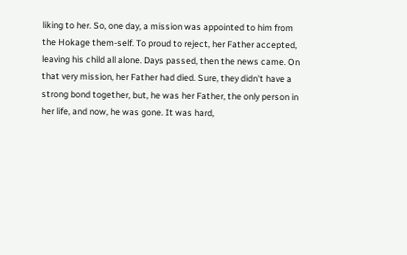liking to her. So, one day, a mission was appointed to him from the Hokage them-self. To proud to reject, her Father accepted, leaving his child all alone. Days passed, then the news came. On that very mission, her Father had died. Sure, they didn't have a strong bond together, but, he was her Father, the only person in her life, and now, he was gone. It was hard,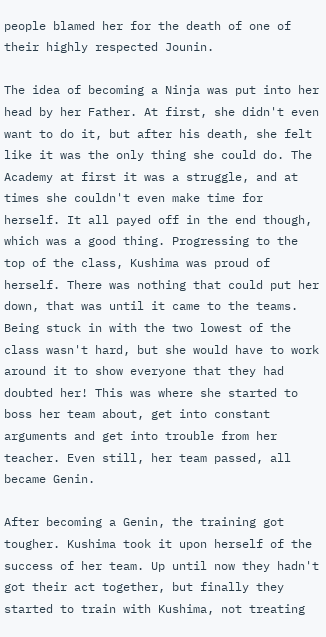people blamed her for the death of one of their highly respected Jounin.

The idea of becoming a Ninja was put into her head by her Father. At first, she didn't even want to do it, but after his death, she felt like it was the only thing she could do. The Academy at first it was a struggle, and at times she couldn't even make time for herself. It all payed off in the end though, which was a good thing. Progressing to the top of the class, Kushima was proud of herself. There was nothing that could put her down, that was until it came to the teams. Being stuck in with the two lowest of the class wasn't hard, but she would have to work around it to show everyone that they had doubted her! This was where she started to boss her team about, get into constant arguments and get into trouble from her teacher. Even still, her team passed, all became Genin.

After becoming a Genin, the training got tougher. Kushima took it upon herself of the success of her team. Up until now they hadn't got their act together, but finally they started to train with Kushima, not treating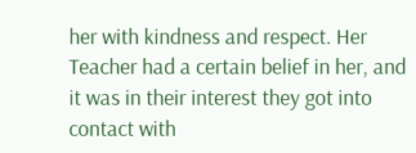her with kindness and respect. Her Teacher had a certain belief in her, and it was in their interest they got into contact with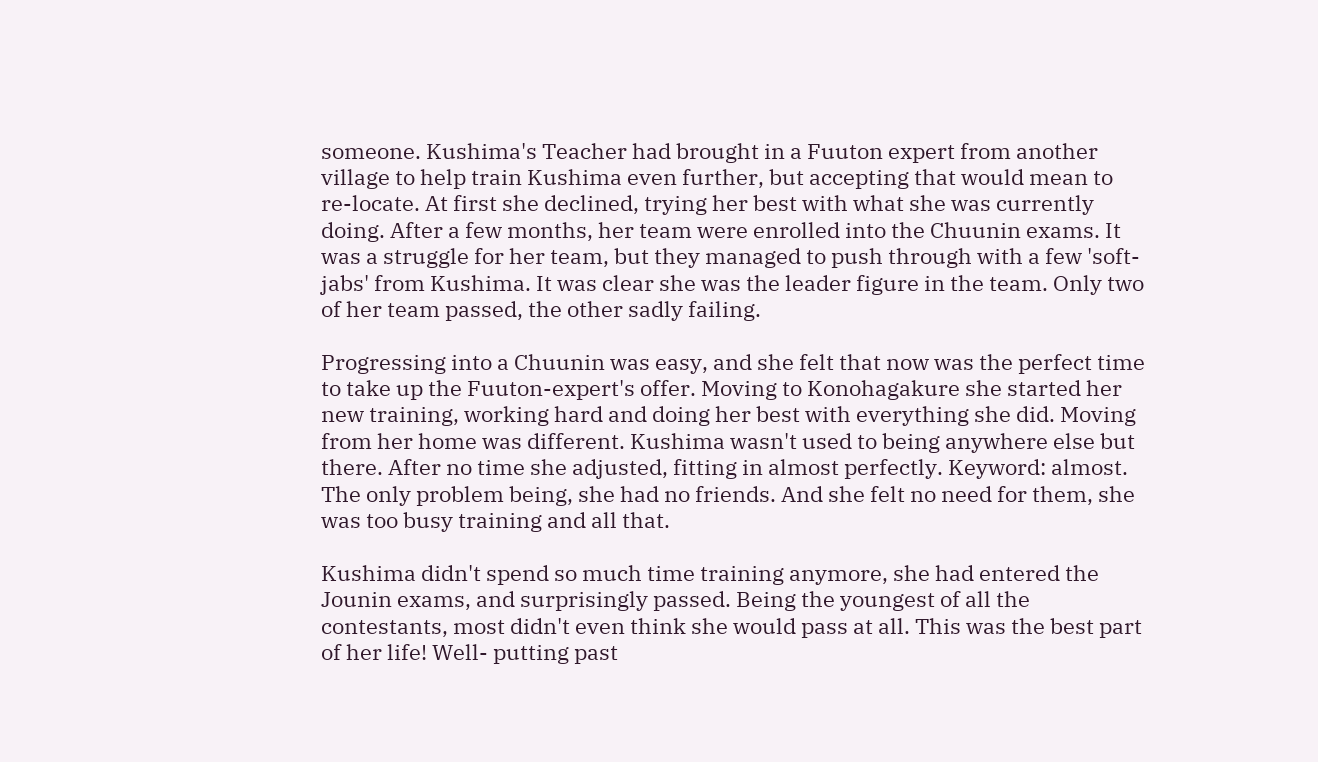someone. Kushima's Teacher had brought in a Fuuton expert from another village to help train Kushima even further, but accepting that would mean to re-locate. At first she declined, trying her best with what she was currently doing. After a few months, her team were enrolled into the Chuunin exams. It was a struggle for her team, but they managed to push through with a few 'soft-jabs' from Kushima. It was clear she was the leader figure in the team. Only two of her team passed, the other sadly failing.

Progressing into a Chuunin was easy, and she felt that now was the perfect time to take up the Fuuton-expert's offer. Moving to Konohagakure she started her new training, working hard and doing her best with everything she did. Moving from her home was different. Kushima wasn't used to being anywhere else but there. After no time she adjusted, fitting in almost perfectly. Keyword: almost. The only problem being, she had no friends. And she felt no need for them, she was too busy training and all that.

Kushima didn't spend so much time training anymore, she had entered the Jounin exams, and surprisingly passed. Being the youngest of all the contestants, most didn't even think she would pass at all. This was the best part of her life! Well- putting past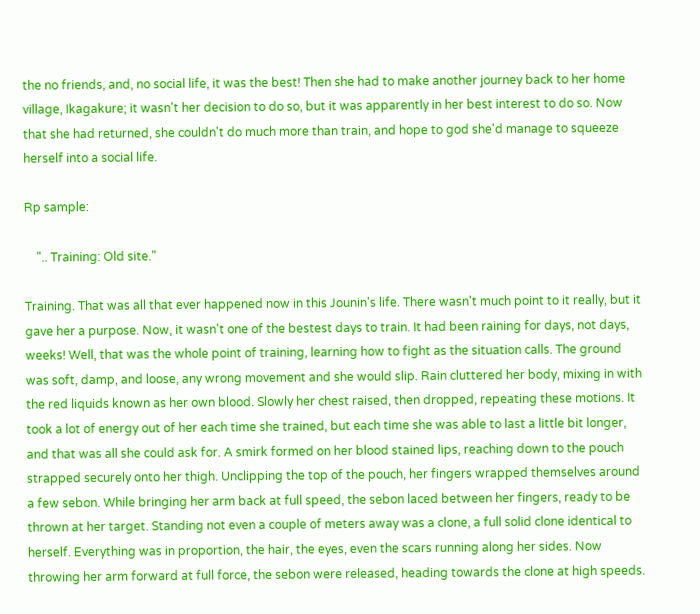the no friends, and, no social life, it was the best! Then she had to make another journey back to her home village, Ikagakure; it wasn't her decision to do so, but it was apparently in her best interest to do so. Now that she had returned, she couldn't do much more than train, and hope to god she'd manage to squeeze herself into a social life.

Rp sample:

    ".. Training: Old site."

Training. That was all that ever happened now in this Jounin's life. There wasn't much point to it really, but it gave her a purpose. Now, it wasn't one of the bestest days to train. It had been raining for days, not days, weeks! Well, that was the whole point of training, learning how to fight as the situation calls. The ground was soft, damp, and loose, any wrong movement and she would slip. Rain cluttered her body, mixing in with the red liquids known as her own blood. Slowly her chest raised, then dropped, repeating these motions. It took a lot of energy out of her each time she trained, but each time she was able to last a little bit longer, and that was all she could ask for. A smirk formed on her blood stained lips, reaching down to the pouch strapped securely onto her thigh. Unclipping the top of the pouch, her fingers wrapped themselves around a few sebon. While bringing her arm back at full speed, the sebon laced between her fingers, ready to be thrown at her target. Standing not even a couple of meters away was a clone, a full solid clone identical to herself. Everything was in proportion, the hair, the eyes, even the scars running along her sides. Now throwing her arm forward at full force, the sebon were released, heading towards the clone at high speeds.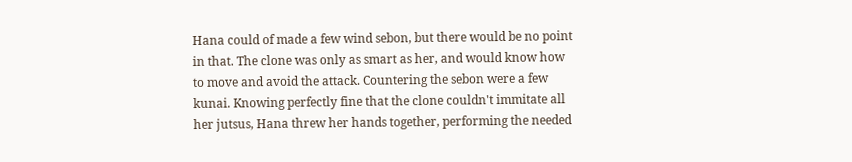Hana could of made a few wind sebon, but there would be no point in that. The clone was only as smart as her, and would know how to move and avoid the attack. Countering the sebon were a few kunai. Knowing perfectly fine that the clone couldn't immitate all her jutsus, Hana threw her hands together, performing the needed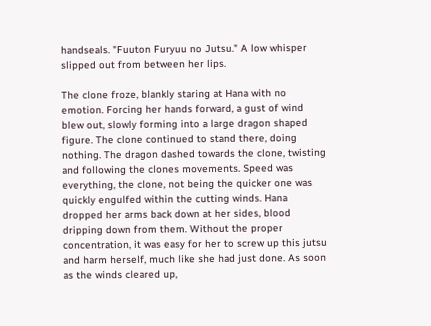handseals. "Fuuton Furyuu no Jutsu." A low whisper slipped out from between her lips.

The clone froze, blankly staring at Hana with no emotion. Forcing her hands forward, a gust of wind blew out, slowly forming into a large dragon shaped figure. The clone continued to stand there, doing nothing. The dragon dashed towards the clone, twisting and following the clones movements. Speed was everything, the clone, not being the quicker one was quickly engulfed within the cutting winds. Hana dropped her arms back down at her sides, blood dripping down from them. Without the proper concentration, it was easy for her to screw up this jutsu and harm herself, much like she had just done. As soon as the winds cleared up,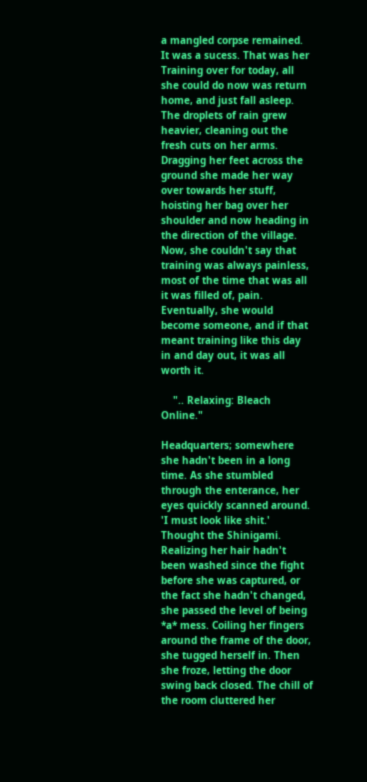a mangled corpse remained. It was a sucess. That was her Training over for today, all she could do now was return home, and just fall asleep. The droplets of rain grew heavier, cleaning out the fresh cuts on her arms. Dragging her feet across the ground she made her way over towards her stuff, hoisting her bag over her shoulder and now heading in the direction of the village. Now, she couldn't say that training was always painless, most of the time that was all it was filled of, pain. Eventually, she would become someone, and if that meant training like this day in and day out, it was all worth it.

    ".. Relaxing: Bleach Online."

Headquarters; somewhere she hadn't been in a long time. As she stumbled through the enterance, her eyes quickly scanned around. 'I must look like shit.' Thought the Shinigami. Realizing her hair hadn't been washed since the fight before she was captured, or the fact she hadn't changed, she passed the level of being *a* mess. Coiling her fingers around the frame of the door, she tugged herself in. Then she froze, letting the door swing back closed. The chill of the room cluttered her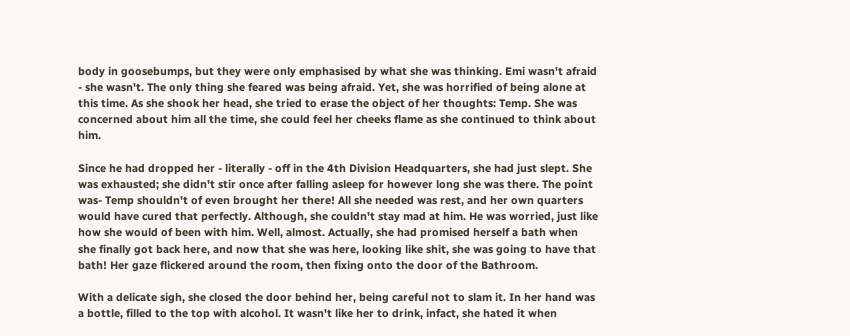body in goosebumps, but they were only emphasised by what she was thinking. Emi wasn't afraid - she wasn't. The only thing she feared was being afraid. Yet, she was horrified of being alone at this time. As she shook her head, she tried to erase the object of her thoughts: Temp. She was concerned about him all the time, she could feel her cheeks flame as she continued to think about him.

Since he had dropped her - literally - off in the 4th Division Headquarters, she had just slept. She was exhausted; she didn't stir once after falling asleep for however long she was there. The point was- Temp shouldn't of even brought her there! All she needed was rest, and her own quarters would have cured that perfectly. Although, she couldn't stay mad at him. He was worried, just like how she would of been with him. Well, almost. Actually, she had promised herself a bath when she finally got back here, and now that she was here, looking like shit, she was going to have that bath! Her gaze flickered around the room, then fixing onto the door of the Bathroom.

With a delicate sigh, she closed the door behind her, being careful not to slam it. In her hand was a bottle, filled to the top with alcohol. It wasn't like her to drink, infact, she hated it when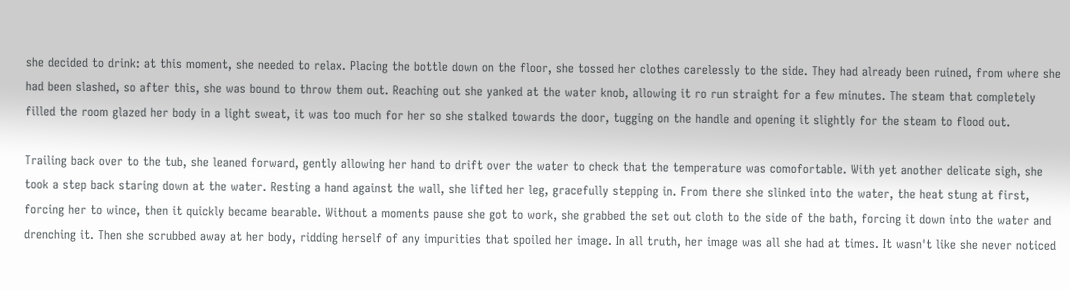she decided to drink: at this moment, she needed to relax. Placing the bottle down on the floor, she tossed her clothes carelessly to the side. They had already been ruined, from where she had been slashed, so after this, she was bound to throw them out. Reaching out she yanked at the water knob, allowing it ro run straight for a few minutes. The steam that completely filled the room glazed her body in a light sweat, it was too much for her so she stalked towards the door, tugging on the handle and opening it slightly for the steam to flood out.

Trailing back over to the tub, she leaned forward, gently allowing her hand to drift over the water to check that the temperature was comofortable. With yet another delicate sigh, she took a step back staring down at the water. Resting a hand against the wall, she lifted her leg, gracefully stepping in. From there she slinked into the water, the heat stung at first, forcing her to wince, then it quickly became bearable. Without a moments pause she got to work, she grabbed the set out cloth to the side of the bath, forcing it down into the water and drenching it. Then she scrubbed away at her body, ridding herself of any impurities that spoiled her image. In all truth, her image was all she had at times. It wasn't like she never noticed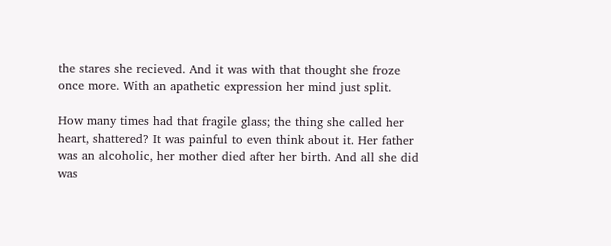the stares she recieved. And it was with that thought she froze once more. With an apathetic expression her mind just split.

How many times had that fragile glass; the thing she called her heart, shattered? It was painful to even think about it. Her father was an alcoholic, her mother died after her birth. And all she did was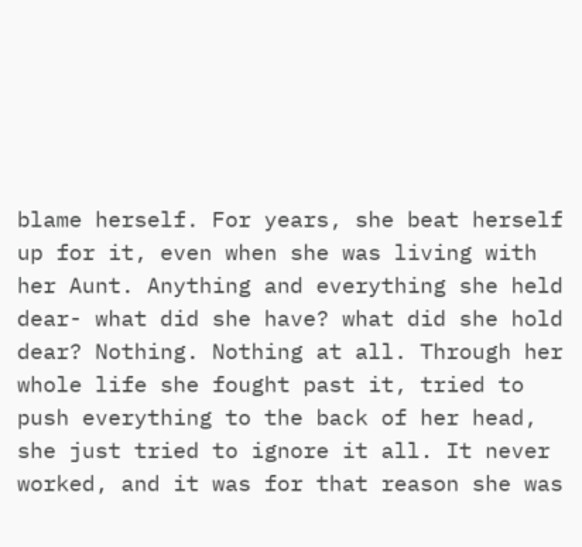blame herself. For years, she beat herself up for it, even when she was living with her Aunt. Anything and everything she held dear- what did she have? what did she hold dear? Nothing. Nothing at all. Through her whole life she fought past it, tried to push everything to the back of her head, she just tried to ignore it all. It never worked, and it was for that reason she was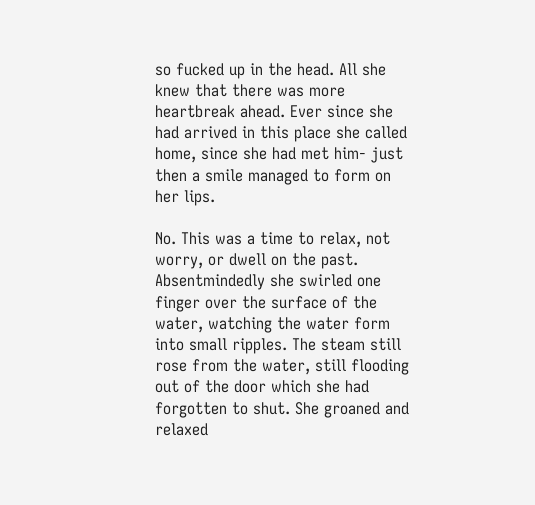so fucked up in the head. All she knew that there was more heartbreak ahead. Ever since she had arrived in this place she called home, since she had met him- just then a smile managed to form on her lips.

No. This was a time to relax, not worry, or dwell on the past. Absentmindedly she swirled one finger over the surface of the water, watching the water form into small ripples. The steam still rose from the water, still flooding out of the door which she had forgotten to shut. She groaned and relaxed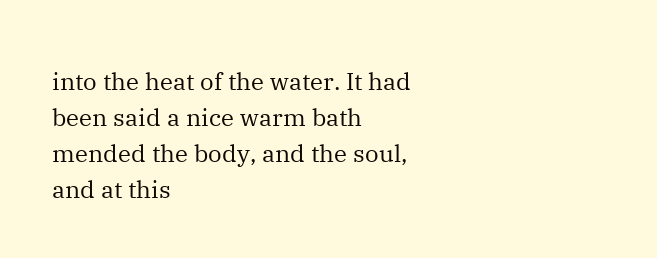into the heat of the water. It had been said a nice warm bath mended the body, and the soul, and at this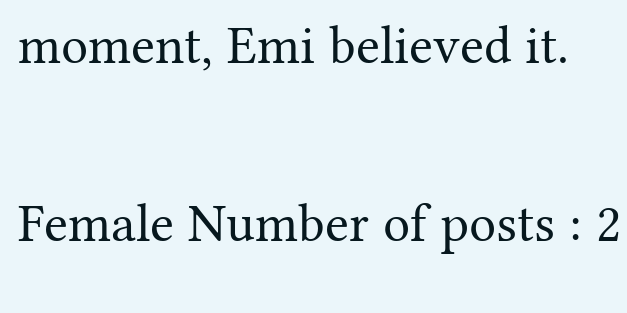moment, Emi believed it.


Female Number of posts : 2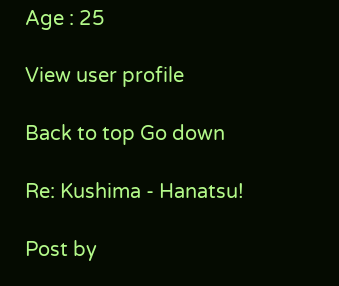Age : 25

View user profile

Back to top Go down

Re: Kushima - Hanatsu!

Post by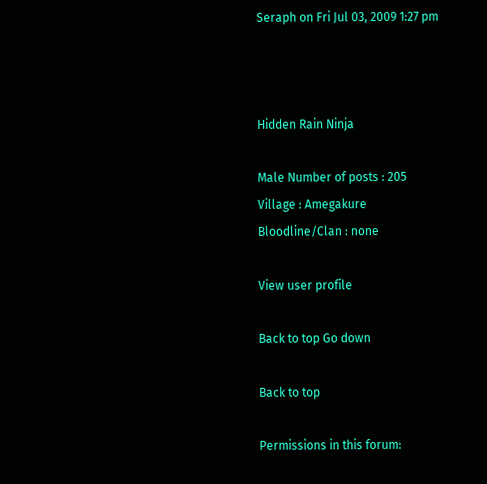Seraph on Fri Jul 03, 2009 1:27 pm



Hidden Rain Ninja

Male Number of posts : 205
Village : Amegakure
Bloodline/Clan : none

View user profile

Back to top Go down

Back to top

Permissions in this forum: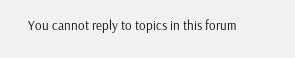You cannot reply to topics in this forum